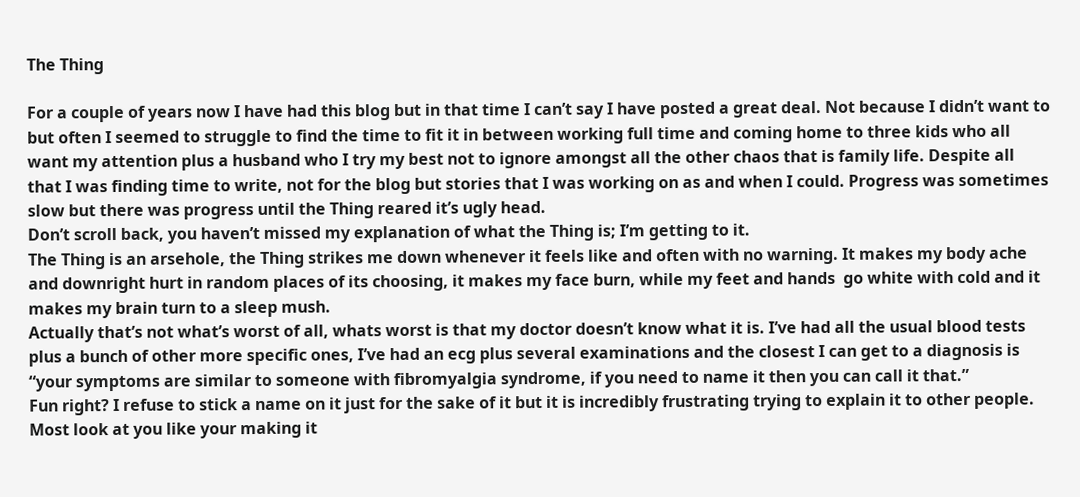The Thing

For a couple of years now I have had this blog but in that time I can’t say I have posted a great deal. Not because I didn’t want to but often I seemed to struggle to find the time to fit it in between working full time and coming home to three kids who all want my attention plus a husband who I try my best not to ignore amongst all the other chaos that is family life. Despite all that I was finding time to write, not for the blog but stories that I was working on as and when I could. Progress was sometimes slow but there was progress until the Thing reared it’s ugly head.
Don’t scroll back, you haven’t missed my explanation of what the Thing is; I’m getting to it.
The Thing is an arsehole, the Thing strikes me down whenever it feels like and often with no warning. It makes my body ache and downright hurt in random places of its choosing, it makes my face burn, while my feet and hands  go white with cold and it makes my brain turn to a sleep mush.
Actually that’s not what’s worst of all, whats worst is that my doctor doesn’t know what it is. I’ve had all the usual blood tests plus a bunch of other more specific ones, I’ve had an ecg plus several examinations and the closest I can get to a diagnosis is “your symptoms are similar to someone with fibromyalgia syndrome, if you need to name it then you can call it that.”
Fun right? I refuse to stick a name on it just for the sake of it but it is incredibly frustrating trying to explain it to other people. Most look at you like your making it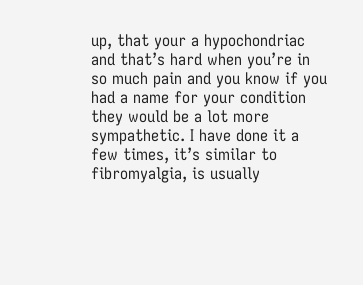up, that your a hypochondriac and that’s hard when you’re in so much pain and you know if you had a name for your condition they would be a lot more sympathetic. I have done it a few times, it’s similar to fibromyalgia, is usually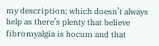my description; which doesn’t always help as there’s plenty that believe fibromyalgia is hocum and that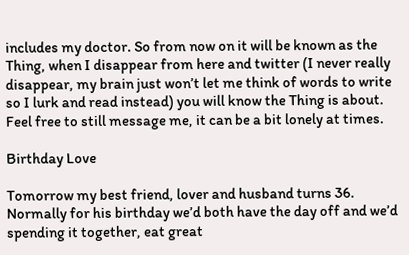includes my doctor. So from now on it will be known as the Thing, when I disappear from here and twitter (I never really disappear, my brain just won’t let me think of words to write so I lurk and read instead) you will know the Thing is about. Feel free to still message me, it can be a bit lonely at times.

Birthday Love

Tomorrow my best friend, lover and husband turns 36. Normally for his birthday we’d both have the day off and we’d spending it together, eat great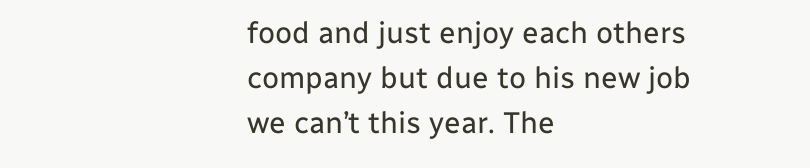food and just enjoy each others company but due to his new job we can’t this year. The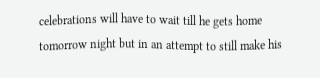celebrations will have to wait till he gets home tomorrow night but in an attempt to still make his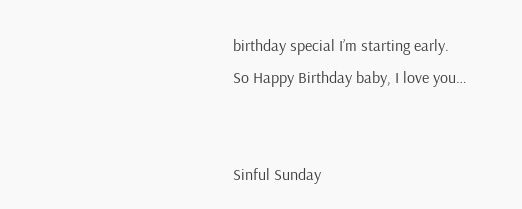birthday special I’m starting early.
So Happy Birthday baby, I love you…


Sinful Sunday